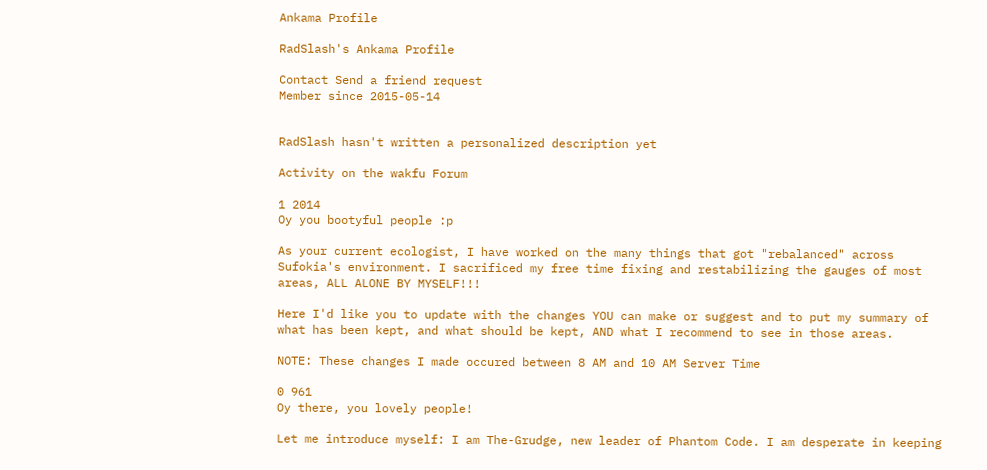Ankama Profile

RadSlash's Ankama Profile

Contact Send a friend request
Member since 2015-05-14


RadSlash hasn't written a personalized description yet

Activity on the wakfu Forum

1 2014
Oy you bootyful people :p

As your current ecologist, I have worked on the many things that got "rebalanced" across Sufokia's environment. I sacrificed my free time fixing and restabilizing the gauges of most areas, ALL ALONE BY MYSELF!!!

Here I'd like you to update with the changes YOU can make or suggest and to put my summary of what has been kept, and what should be kept, AND what I recommend to see in those areas.

NOTE: These changes I made occured between 8 AM and 10 AM Server Time

0 961
Oy there, you lovely people!

Let me introduce myself: I am The-Grudge, new leader of Phantom Code. I am desperate in keeping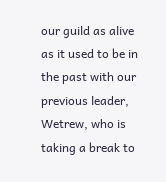our guild as alive as it used to be in the past with our previous leader, Wetrew, who is taking a break to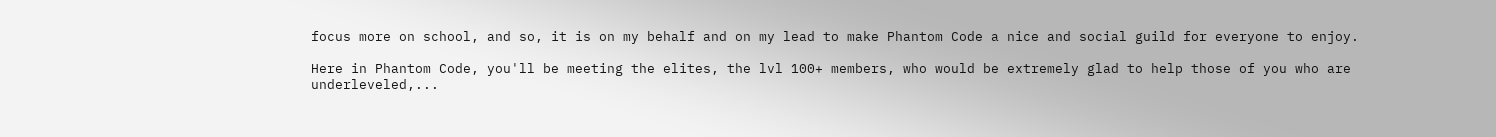focus more on school, and so, it is on my behalf and on my lead to make Phantom Code a nice and social guild for everyone to enjoy.

Here in Phantom Code, you'll be meeting the elites, the lvl 100+ members, who would be extremely glad to help those of you who are underleveled,...